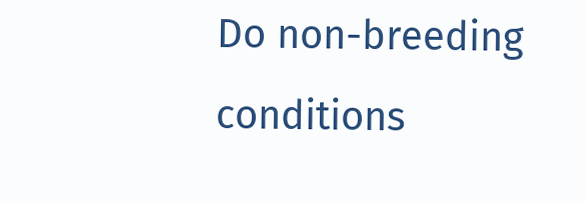Do non-breeding conditions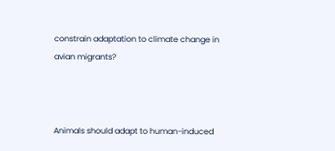constrain adaptation to climate change in avian migrants?



Animals should adapt to human-induced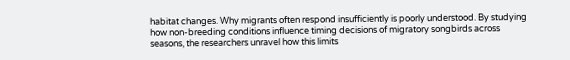habitat changes. Why migrants often respond insufficiently is poorly understood. By studying how non-breeding conditions influence timing decisions of migratory songbirds across seasons, the researchers unravel how this limits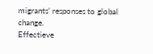migrants’ responses to global change.
Effectieve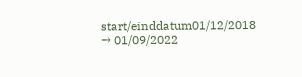start/einddatum01/12/2018 → 01/09/2022